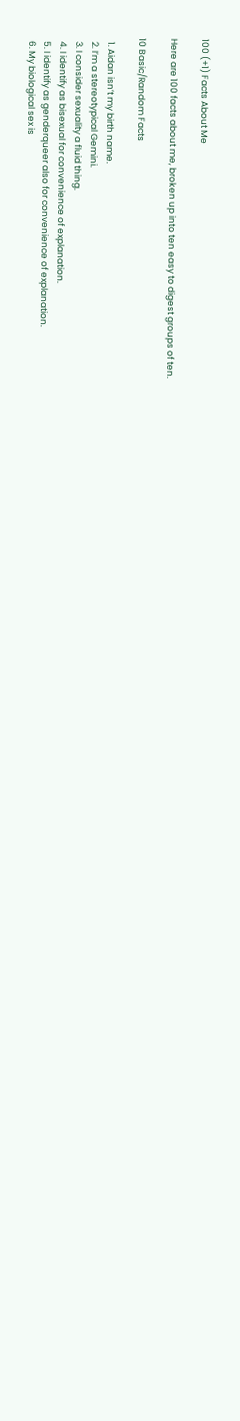100 (+1) Facts About Me

Here are 100 facts about me, broken up into ten easy to digest groups of ten.

10 Basic/Random Facts

  1. Aidan isn’t my birth name.
  2. I’m a stereotypical Gemini.
  3. I consider sexuality a fluid thing.
  4. I identify as bisexual for convenience of explanation.
  5. I identify as genderqueer also for convenience of explanation.
  6. My biological sex is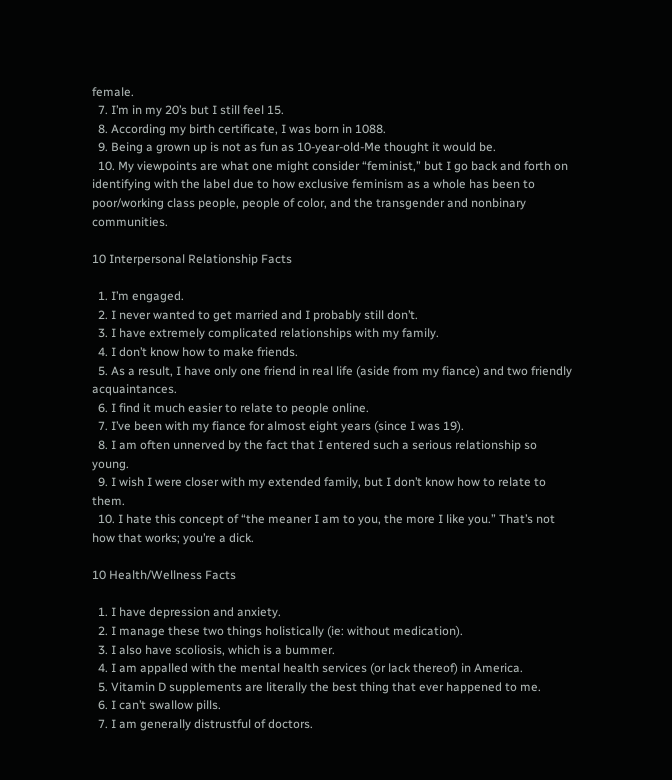female.
  7. I’m in my 20’s but I still feel 15.
  8. According my birth certificate, I was born in 1088.
  9. Being a grown up is not as fun as 10-year-old-Me thought it would be.
  10. My viewpoints are what one might consider “feminist,” but I go back and forth on identifying with the label due to how exclusive feminism as a whole has been to poor/working class people, people of color, and the transgender and nonbinary communities.

10 Interpersonal Relationship Facts

  1. I’m engaged.
  2. I never wanted to get married and I probably still don’t.
  3. I have extremely complicated relationships with my family.
  4. I don’t know how to make friends.
  5. As a result, I have only one friend in real life (aside from my fiance) and two friendly acquaintances.
  6. I find it much easier to relate to people online.
  7. I’ve been with my fiance for almost eight years (since I was 19).
  8. I am often unnerved by the fact that I entered such a serious relationship so young.
  9. I wish I were closer with my extended family, but I don’t know how to relate to them.
  10. I hate this concept of “the meaner I am to you, the more I like you.” That’s not how that works; you’re a dick.

10 Health/Wellness Facts

  1. I have depression and anxiety.
  2. I manage these two things holistically (ie: without medication).
  3. I also have scoliosis, which is a bummer.
  4. I am appalled with the mental health services (or lack thereof) in America.
  5. Vitamin D supplements are literally the best thing that ever happened to me.
  6. I can’t swallow pills.
  7. I am generally distrustful of doctors.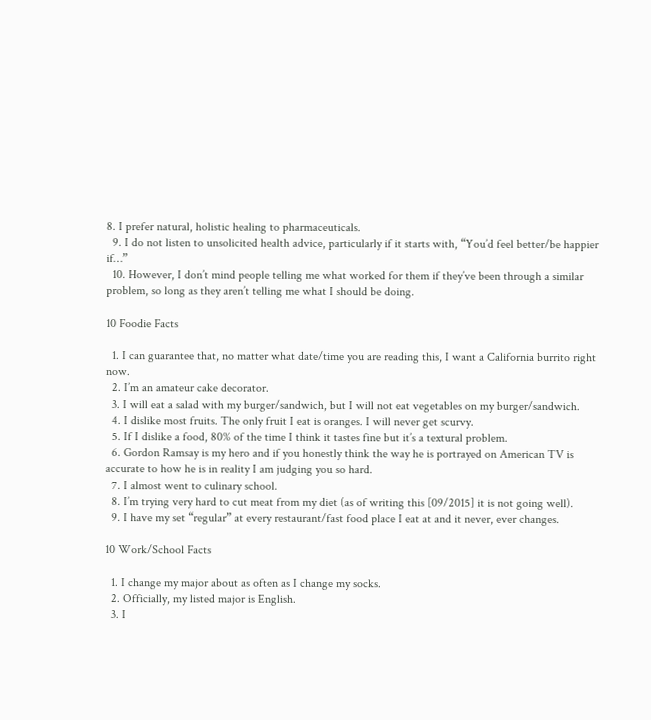8. I prefer natural, holistic healing to pharmaceuticals.
  9. I do not listen to unsolicited health advice, particularly if it starts with, “You’d feel better/be happier if…”
  10. However, I don’t mind people telling me what worked for them if they’ve been through a similar problem, so long as they aren’t telling me what I should be doing.

10 Foodie Facts

  1. I can guarantee that, no matter what date/time you are reading this, I want a California burrito right now.
  2. I’m an amateur cake decorator.
  3. I will eat a salad with my burger/sandwich, but I will not eat vegetables on my burger/sandwich.
  4. I dislike most fruits. The only fruit I eat is oranges. I will never get scurvy.
  5. If I dislike a food, 80% of the time I think it tastes fine but it’s a textural problem.
  6. Gordon Ramsay is my hero and if you honestly think the way he is portrayed on American TV is accurate to how he is in reality I am judging you so hard.
  7. I almost went to culinary school.
  8. I’m trying very hard to cut meat from my diet (as of writing this [09/2015] it is not going well).
  9. I have my set “regular” at every restaurant/fast food place I eat at and it never, ever changes.

10 Work/School Facts

  1. I change my major about as often as I change my socks.
  2. Officially, my listed major is English.
  3. I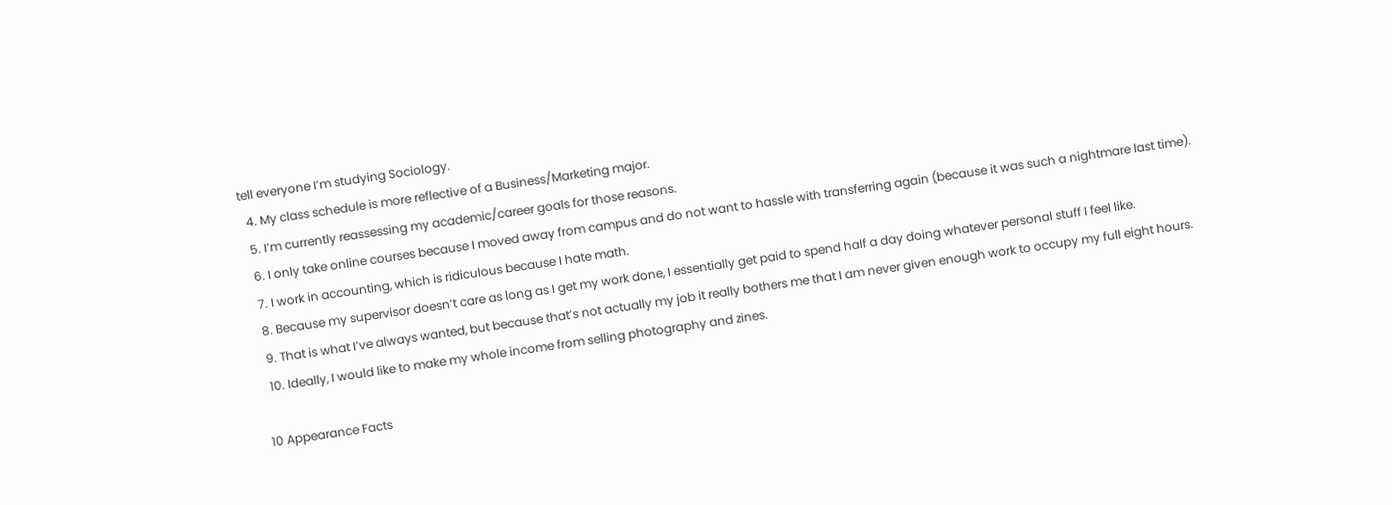tell everyone I’m studying Sociology.
  4. My class schedule is more reflective of a Business/Marketing major.
  5. I’m currently reassessing my academic/career goals for those reasons.
  6. I only take online courses because I moved away from campus and do not want to hassle with transferring again (because it was such a nightmare last time).
  7. I work in accounting, which is ridiculous because I hate math.
  8. Because my supervisor doesn’t care as long as I get my work done, I essentially get paid to spend half a day doing whatever personal stuff I feel like.
  9. That is what I’ve always wanted, but because that’s not actually my job it really bothers me that I am never given enough work to occupy my full eight hours.
  10. Ideally, I would like to make my whole income from selling photography and zines.

10 Appearance Facts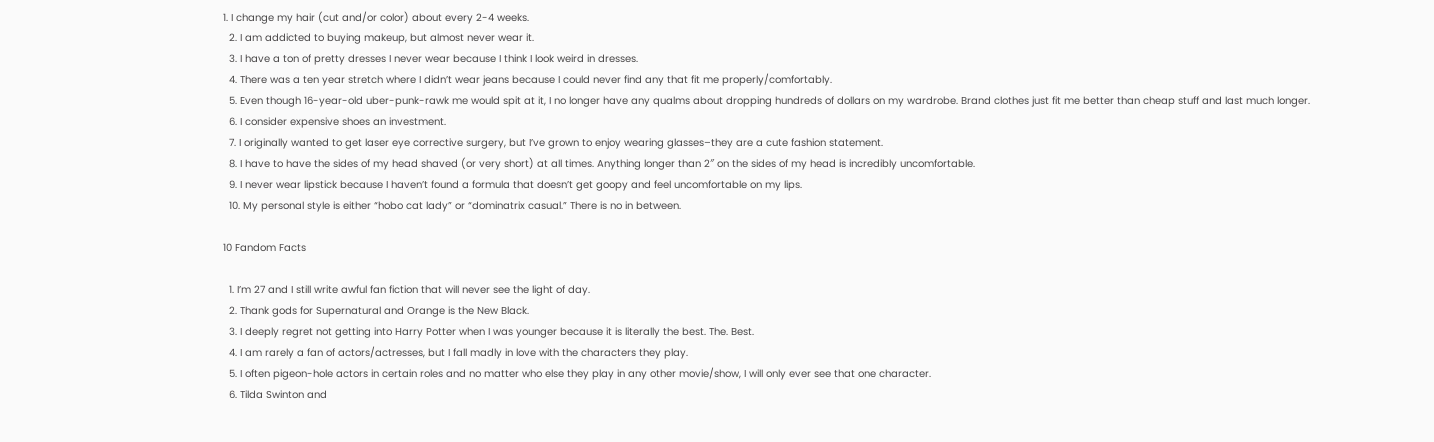1. I change my hair (cut and/or color) about every 2-4 weeks.
  2. I am addicted to buying makeup, but almost never wear it.
  3. I have a ton of pretty dresses I never wear because I think I look weird in dresses.
  4. There was a ten year stretch where I didn’t wear jeans because I could never find any that fit me properly/comfortably.
  5. Even though 16-year-old uber-punk-rawk me would spit at it, I no longer have any qualms about dropping hundreds of dollars on my wardrobe. Brand clothes just fit me better than cheap stuff and last much longer.
  6. I consider expensive shoes an investment.
  7. I originally wanted to get laser eye corrective surgery, but I’ve grown to enjoy wearing glasses–they are a cute fashion statement.
  8. I have to have the sides of my head shaved (or very short) at all times. Anything longer than 2″ on the sides of my head is incredibly uncomfortable.
  9. I never wear lipstick because I haven’t found a formula that doesn’t get goopy and feel uncomfortable on my lips.
  10. My personal style is either “hobo cat lady” or “dominatrix casual.” There is no in between.

10 Fandom Facts

  1. I’m 27 and I still write awful fan fiction that will never see the light of day.
  2. Thank gods for Supernatural and Orange is the New Black.
  3. I deeply regret not getting into Harry Potter when I was younger because it is literally the best. The. Best.
  4. I am rarely a fan of actors/actresses, but I fall madly in love with the characters they play.
  5. I often pigeon-hole actors in certain roles and no matter who else they play in any other movie/show, I will only ever see that one character.
  6. Tilda Swinton and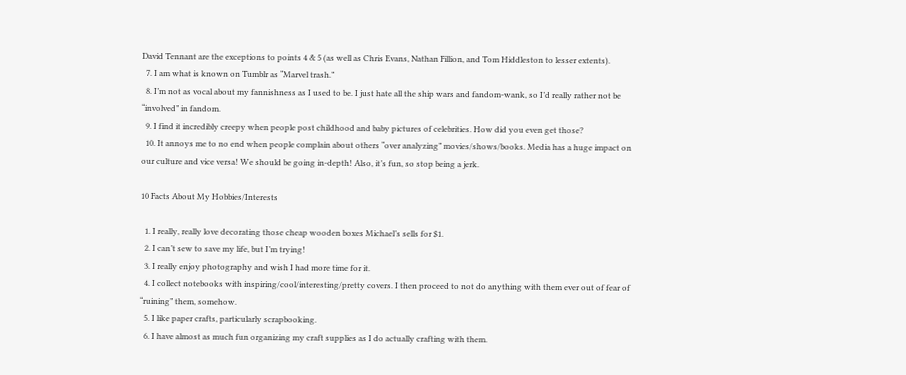David Tennant are the exceptions to points 4 & 5 (as well as Chris Evans, Nathan Fillion, and Tom Hiddleston to lesser extents).
  7. I am what is known on Tumblr as “Marvel trash.”
  8. I’m not as vocal about my fannishness as I used to be. I just hate all the ship wars and fandom-wank, so I’d really rather not be “involved” in fandom.
  9. I find it incredibly creepy when people post childhood and baby pictures of celebrities. How did you even get those?
  10. It annoys me to no end when people complain about others “over analyzing” movies/shows/books. Media has a huge impact on our culture and vice versa! We should be going in-depth! Also, it’s fun, so stop being a jerk.

10 Facts About My Hobbies/Interests

  1. I really, really love decorating those cheap wooden boxes Michael’s sells for $1.
  2. I can’t sew to save my life, but I’m trying!
  3. I really enjoy photography and wish I had more time for it.
  4. I collect notebooks with inspiring/cool/interesting/pretty covers. I then proceed to not do anything with them ever out of fear of “ruining” them, somehow.
  5. I like paper crafts, particularly scrapbooking.
  6. I have almost as much fun organizing my craft supplies as I do actually crafting with them.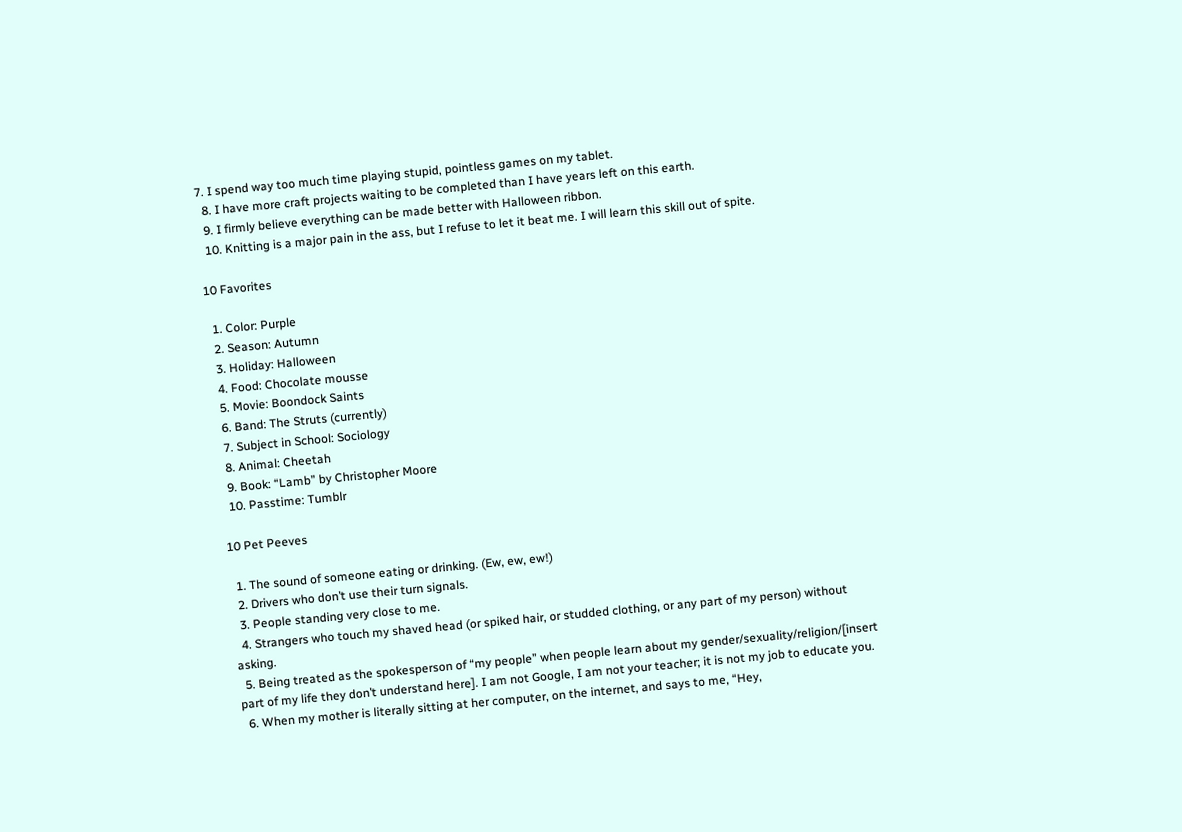7. I spend way too much time playing stupid, pointless games on my tablet.
  8. I have more craft projects waiting to be completed than I have years left on this earth.
  9. I firmly believe everything can be made better with Halloween ribbon.
  10. Knitting is a major pain in the ass, but I refuse to let it beat me. I will learn this skill out of spite.

10 Favorites

  1. Color: Purple
  2. Season: Autumn
  3. Holiday: Halloween
  4. Food: Chocolate mousse
  5. Movie: Boondock Saints
  6. Band: The Struts (currently)
  7. Subject in School: Sociology
  8. Animal: Cheetah
  9. Book: “Lamb” by Christopher Moore
  10. Passtime: Tumblr

10 Pet Peeves

  1. The sound of someone eating or drinking. (Ew, ew, ew!)
  2. Drivers who don’t use their turn signals.
  3. People standing very close to me.
  4. Strangers who touch my shaved head (or spiked hair, or studded clothing, or any part of my person) without asking.
  5. Being treated as the spokesperson of “my people” when people learn about my gender/sexuality/religion/[insert part of my life they don’t understand here]. I am not Google, I am not your teacher; it is not my job to educate you.
  6. When my mother is literally sitting at her computer, on the internet, and says to me, “Hey,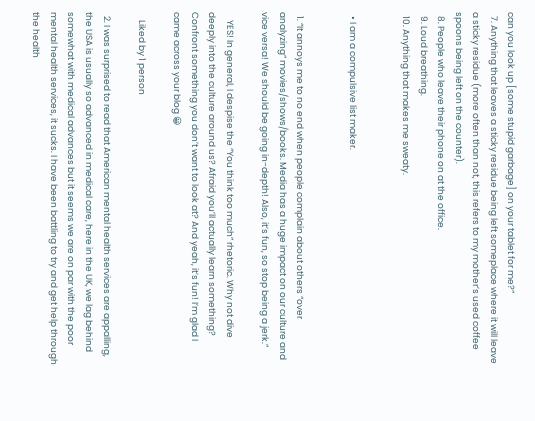can you look up [some stupid garbage] on your tablet for me?”
  7. Anything that leaves a sticky residue being left someplace where it will leave a sticky residue (more often than not, this refers to my mother’s used coffee spoons being left on the counter).
  8. People who leave their phone on at the office.
  9. Loud breathing.
  10. Anything that makes me sweaty.


  • I am a compulsive list maker.


  1. “It annoys me to no end when people complain about others “over analyzing” movies/shows/books. Media has a huge impact on our culture and vice versa! We should be going in-depth! Also, it’s fun, so stop being a jerk.”

    YES! In general, I despise the “You think too much” rhetoric. Why not dive deeply into the culture around us? Afraid you’ll actually learn something? Confront something you don’t want to look at? And yeah, it’s fun! I’m glad I came across your blog 😀

    Liked by 1 person

  2. I was surprised to read that American mental health services are appalling, the USA is usually so advanced in medical care, here in the UK, we lag behind somewhat with medical advances but it seems we are on par with the poor mental health services, it sucks. I have been battling to try and get help through the health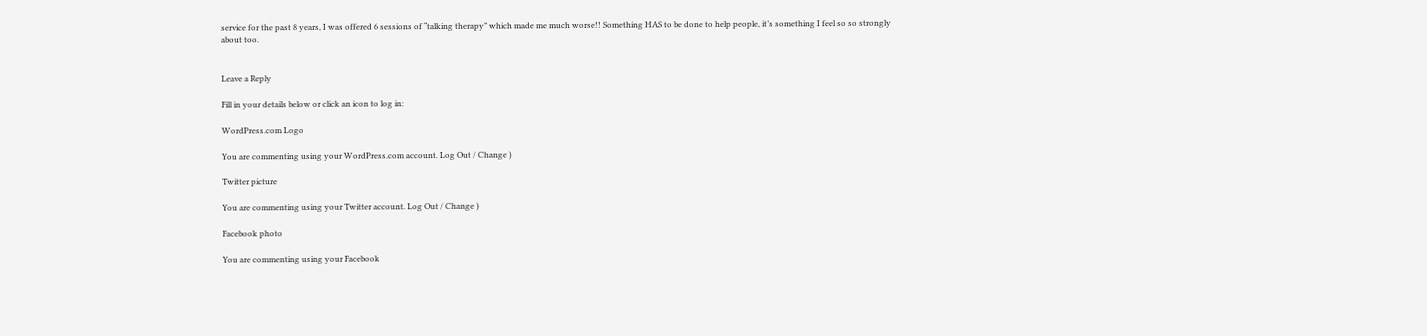service for the past 8 years, I was offered 6 sessions of “talking therapy” which made me much worse!! Something HAS to be done to help people, it’s something I feel so so strongly about too.


Leave a Reply

Fill in your details below or click an icon to log in:

WordPress.com Logo

You are commenting using your WordPress.com account. Log Out / Change )

Twitter picture

You are commenting using your Twitter account. Log Out / Change )

Facebook photo

You are commenting using your Facebook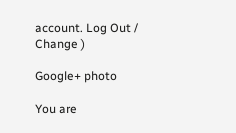account. Log Out / Change )

Google+ photo

You are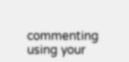commenting using your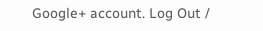Google+ account. Log Out /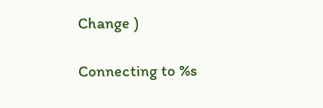Change )

Connecting to %s